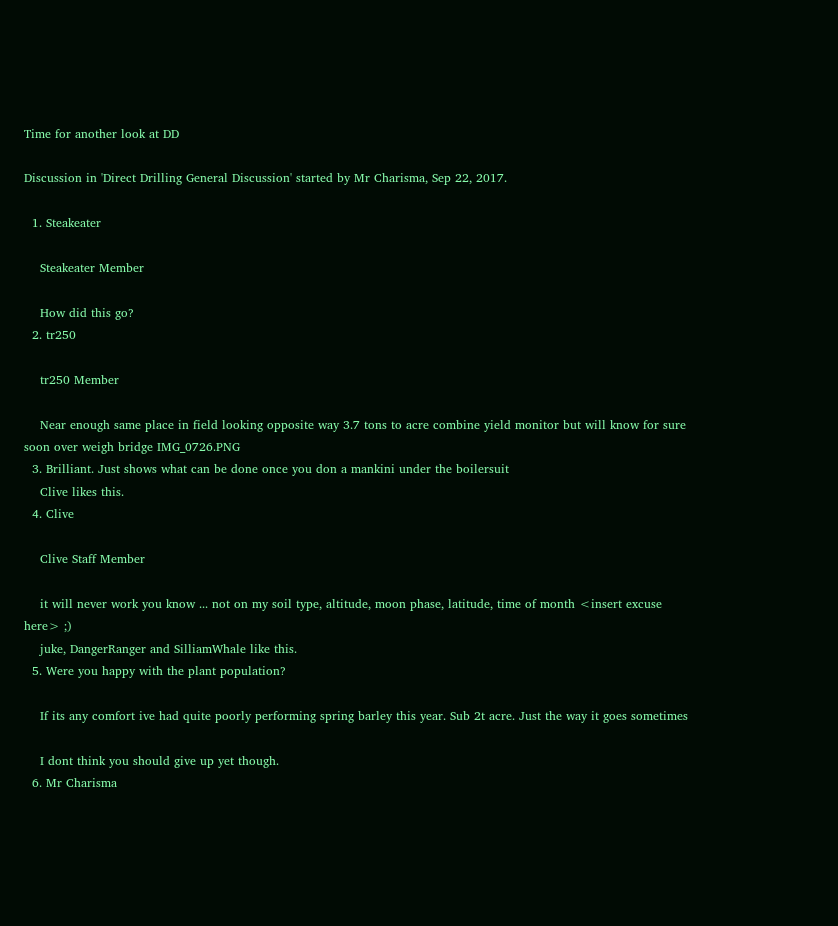Time for another look at DD

Discussion in 'Direct Drilling General Discussion' started by Mr Charisma, Sep 22, 2017.

  1. Steakeater

    Steakeater Member

    How did this go?
  2. tr250

    tr250 Member

    Near enough same place in field looking opposite way 3.7 tons to acre combine yield monitor but will know for sure soon over weigh bridge IMG_0726.PNG
  3. Brilliant. Just shows what can be done once you don a mankini under the boilersuit
    Clive likes this.
  4. Clive

    Clive Staff Member

    it will never work you know ... not on my soil type, altitude, moon phase, latitude, time of month <insert excuse here> ;)
    juke, DangerRanger and SilliamWhale like this.
  5. Were you happy with the plant population?

    If its any comfort ive had quite poorly performing spring barley this year. Sub 2t acre. Just the way it goes sometimes

    I dont think you should give up yet though.
  6. Mr Charisma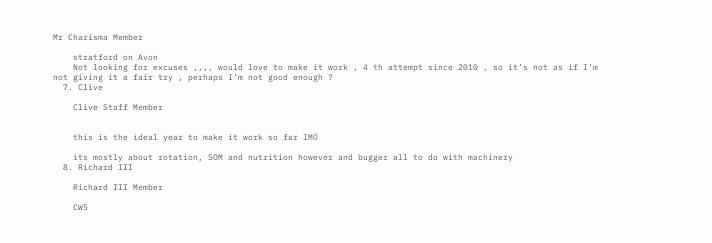Mr Charisma Member

    stratford on Avon
    Not looking for excuses ,,,, would love to make it work , 4 th attempt since 2010 , so it’s not as if I’m not giving it a fair try , perhaps I’m not good enough ?
  7. Clive

    Clive Staff Member


    this is the ideal year to make it work so far IMO

    its mostly about rotation, SOM and nutrition however and bugger all to do with machinery
  8. Richard III

    Richard III Member

    CW5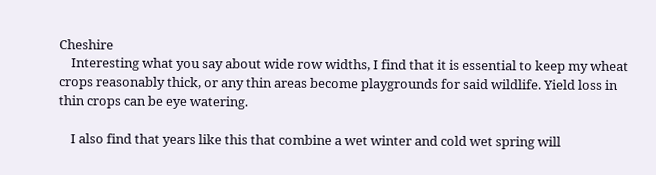Cheshire
    Interesting what you say about wide row widths, I find that it is essential to keep my wheat crops reasonably thick, or any thin areas become playgrounds for said wildlife. Yield loss in thin crops can be eye watering.

    I also find that years like this that combine a wet winter and cold wet spring will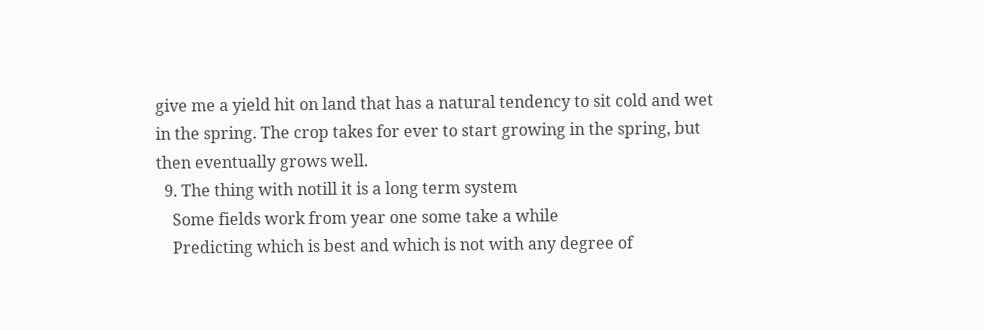give me a yield hit on land that has a natural tendency to sit cold and wet in the spring. The crop takes for ever to start growing in the spring, but then eventually grows well.
  9. The thing with notill it is a long term system
    Some fields work from year one some take a while
    Predicting which is best and which is not with any degree of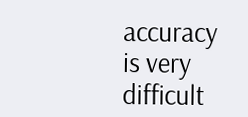accuracy is very difficult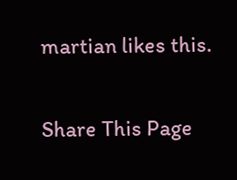martian likes this.

Share This Page